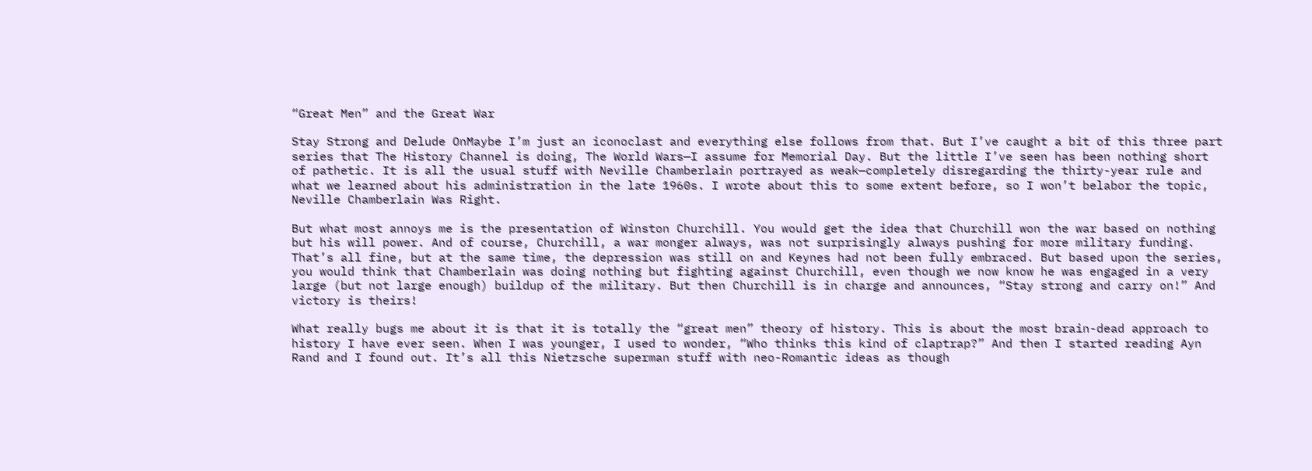“Great Men” and the Great War

Stay Strong and Delude OnMaybe I’m just an iconoclast and everything else follows from that. But I’ve caught a bit of this three part series that The History Channel is doing, The World Wars—I assume for Memorial Day. But the little I’ve seen has been nothing short of pathetic. It is all the usual stuff with Neville Chamberlain portrayed as weak—completely disregarding the thirty-year rule and what we learned about his administration in the late 1960s. I wrote about this to some extent before, so I won’t belabor the topic, Neville Chamberlain Was Right.

But what most annoys me is the presentation of Winston Churchill. You would get the idea that Churchill won the war based on nothing but his will power. And of course, Churchill, a war monger always, was not surprisingly always pushing for more military funding. That’s all fine, but at the same time, the depression was still on and Keynes had not been fully embraced. But based upon the series, you would think that Chamberlain was doing nothing but fighting against Churchill, even though we now know he was engaged in a very large (but not large enough) buildup of the military. But then Churchill is in charge and announces, “Stay strong and carry on!” And victory is theirs!

What really bugs me about it is that it is totally the “great men” theory of history. This is about the most brain-dead approach to history I have ever seen. When I was younger, I used to wonder, “Who thinks this kind of claptrap?” And then I started reading Ayn Rand and I found out. It’s all this Nietzsche superman stuff with neo-Romantic ideas as though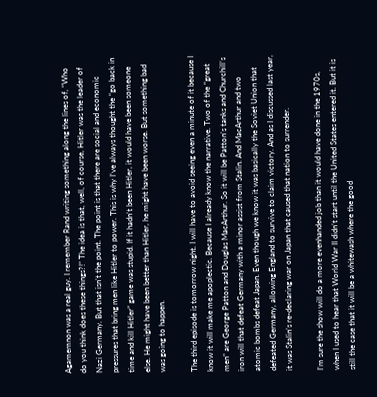Agamemnon was a real guy. I remember Rand writing something along the lines of, “Who do you think does these things?!” The idea is that, well, of course, Hitler was the leader of Nazi Germany. But that isn’t the point. The point is that there are social and economic pressures that bring men like Hitler to power. This is why I’ve always thought the “go back in time and kill Hitler” game was stupid. If it hadn’t been Hitler, it would have been someone else. He might have been better than Hitler, he might have been worse. But something bad was going to happen.

The third episode is tomorrow night. I will have to avoid seeing even a minute of it because I know it will make me apoplectic. Because I already know the narrative. Two of the “great men” are George Patton and Douglas MacArthur. So it will be Patton’s tanks and Churchill’s iron will that defeat Germany with a minor assist from Stalin. And MacArthur and two atomic bombs defeat Japan. Even though we know it was basically the Soviet Union that defeated Germany, allowing England to survive to claim victory. And as I discussed last year, it was Stalin’s re-declaring war on Japan that caused that nation to surrender.

I’m sure the show will do a more evenhanded job than it would have done in the 1970s, when I used to hear that World War II didn’t start until the United States entered it. But it is still the case that it will be a whitewash where the good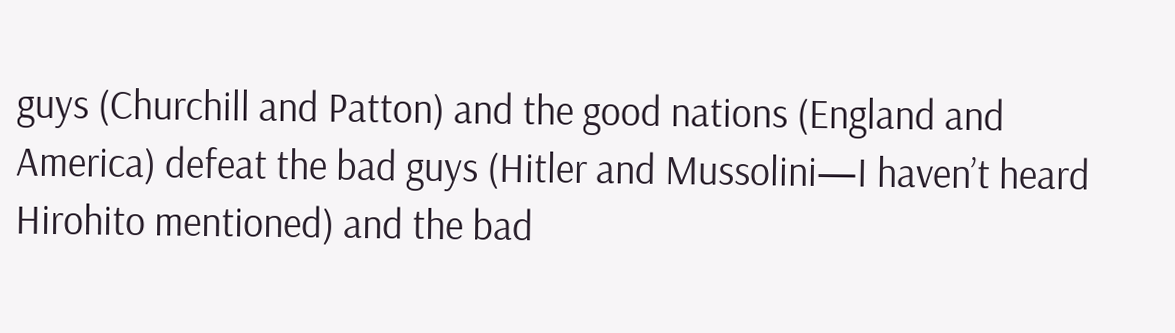guys (Churchill and Patton) and the good nations (England and America) defeat the bad guys (Hitler and Mussolini—I haven’t heard Hirohito mentioned) and the bad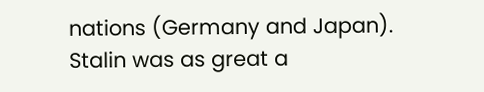nations (Germany and Japan). Stalin was as great a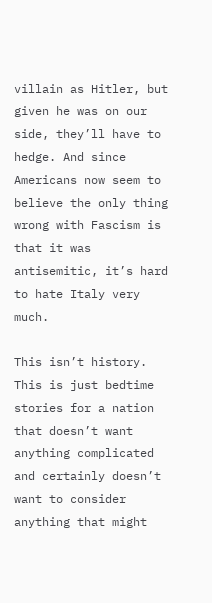villain as Hitler, but given he was on our side, they’ll have to hedge. And since Americans now seem to believe the only thing wrong with Fascism is that it was antisemitic, it’s hard to hate Italy very much.

This isn’t history. This is just bedtime stories for a nation that doesn’t want anything complicated and certainly doesn’t want to consider anything that might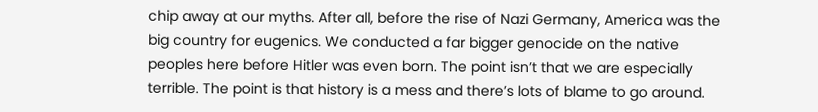chip away at our myths. After all, before the rise of Nazi Germany, America was the big country for eugenics. We conducted a far bigger genocide on the native peoples here before Hitler was even born. The point isn’t that we are especially terrible. The point is that history is a mess and there’s lots of blame to go around.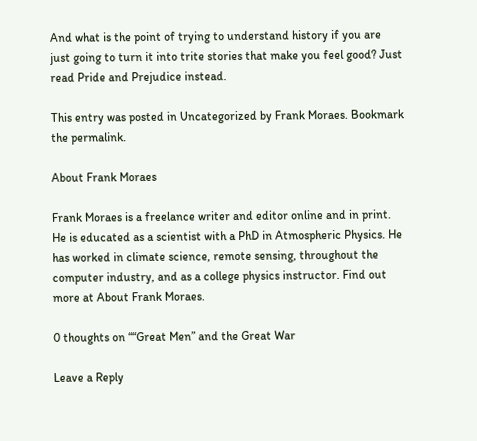And what is the point of trying to understand history if you are just going to turn it into trite stories that make you feel good? Just read Pride and Prejudice instead.

This entry was posted in Uncategorized by Frank Moraes. Bookmark the permalink.

About Frank Moraes

Frank Moraes is a freelance writer and editor online and in print. He is educated as a scientist with a PhD in Atmospheric Physics. He has worked in climate science, remote sensing, throughout the computer industry, and as a college physics instructor. Find out more at About Frank Moraes.

0 thoughts on ““Great Men” and the Great War

Leave a Reply